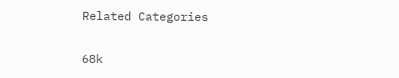Related Categories

68k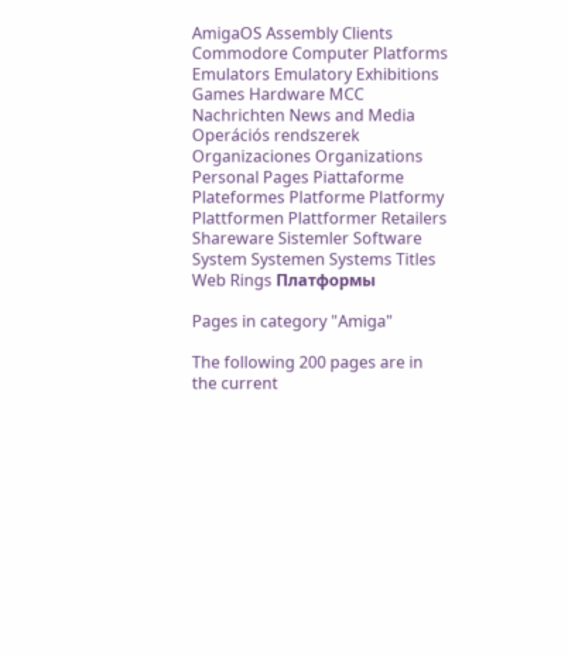AmigaOS Assembly Clients Commodore Computer Platforms Emulators Emulatory Exhibitions Games Hardware MCC Nachrichten News and Media Operációs rendszerek Organizaciones Organizations Personal Pages Piattaforme Plateformes Platforme Platformy Plattformen Plattformer Retailers Shareware Sistemler Software System Systemen Systems Titles Web Rings Платформы

Pages in category "Amiga"

The following 200 pages are in the current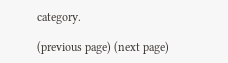category.

(previous page) (next page)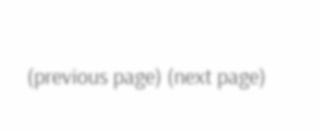(previous page) (next page)